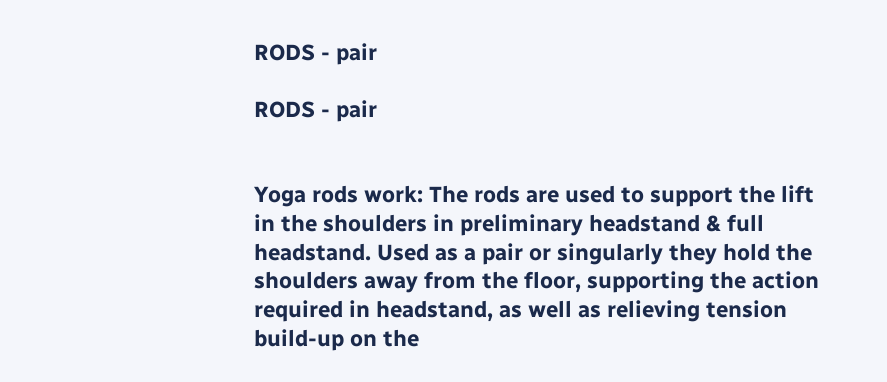RODS - pair

RODS - pair


Yoga rods work: The rods are used to support the lift in the shoulders in preliminary headstand & full headstand. Used as a pair or singularly they hold the shoulders away from the floor, supporting the action required in headstand, as well as relieving tension build-up on the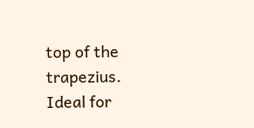top of the trapezius. Ideal for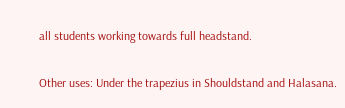all students working towards full headstand.

Other uses: Under the trapezius in Shouldstand and Halasana.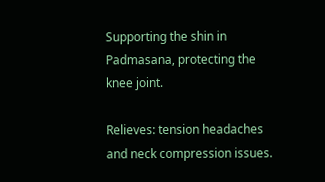Supporting the shin in Padmasana, protecting the knee joint.

Relieves: tension headaches and neck compression issues.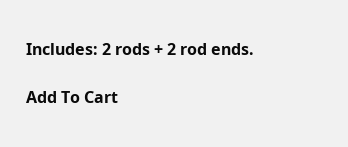Includes: 2 rods + 2 rod ends.

Add To Cart